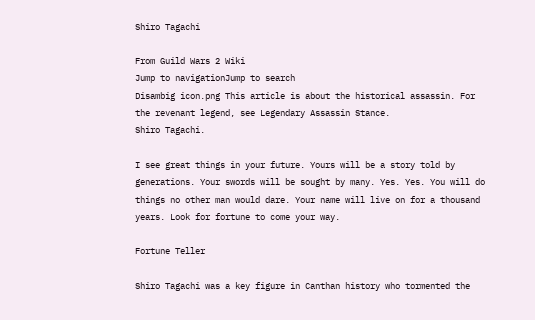Shiro Tagachi

From Guild Wars 2 Wiki
Jump to navigationJump to search
Disambig icon.png This article is about the historical assassin. For the revenant legend, see Legendary Assassin Stance.
Shiro Tagachi.

I see great things in your future. Yours will be a story told by generations. Your swords will be sought by many. Yes. Yes. You will do things no other man would dare. Your name will live on for a thousand years. Look for fortune to come your way.

Fortune Teller

Shiro Tagachi was a key figure in Canthan history who tormented the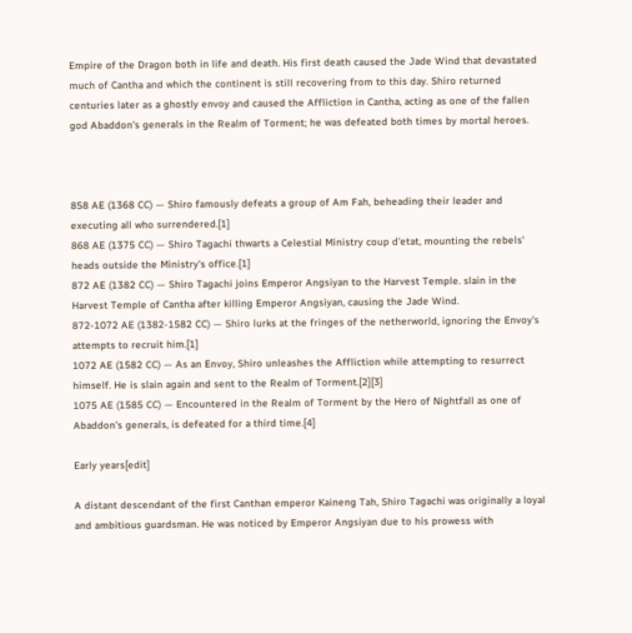Empire of the Dragon both in life and death. His first death caused the Jade Wind that devastated much of Cantha and which the continent is still recovering from to this day. Shiro returned centuries later as a ghostly envoy and caused the Affliction in Cantha, acting as one of the fallen god Abaddon's generals in the Realm of Torment; he was defeated both times by mortal heroes.



858 AE (1368 CC) — Shiro famously defeats a group of Am Fah, beheading their leader and executing all who surrendered.[1]
868 AE (1375 CC) — Shiro Tagachi thwarts a Celestial Ministry coup d'etat, mounting the rebels' heads outside the Ministry's office.[1]
872 AE (1382 CC) — Shiro Tagachi joins Emperor Angsiyan to the Harvest Temple. slain in the Harvest Temple of Cantha after killing Emperor Angsiyan, causing the Jade Wind.
872-1072 AE (1382-1582 CC) — Shiro lurks at the fringes of the netherworld, ignoring the Envoy's attempts to recruit him.[1]
1072 AE (1582 CC) — As an Envoy, Shiro unleashes the Affliction while attempting to resurrect himself. He is slain again and sent to the Realm of Torment.[2][3]
1075 AE (1585 CC) — Encountered in the Realm of Torment by the Hero of Nightfall as one of Abaddon's generals, is defeated for a third time.[4]

Early years[edit]

A distant descendant of the first Canthan emperor Kaineng Tah, Shiro Tagachi was originally a loyal and ambitious guardsman. He was noticed by Emperor Angsiyan due to his prowess with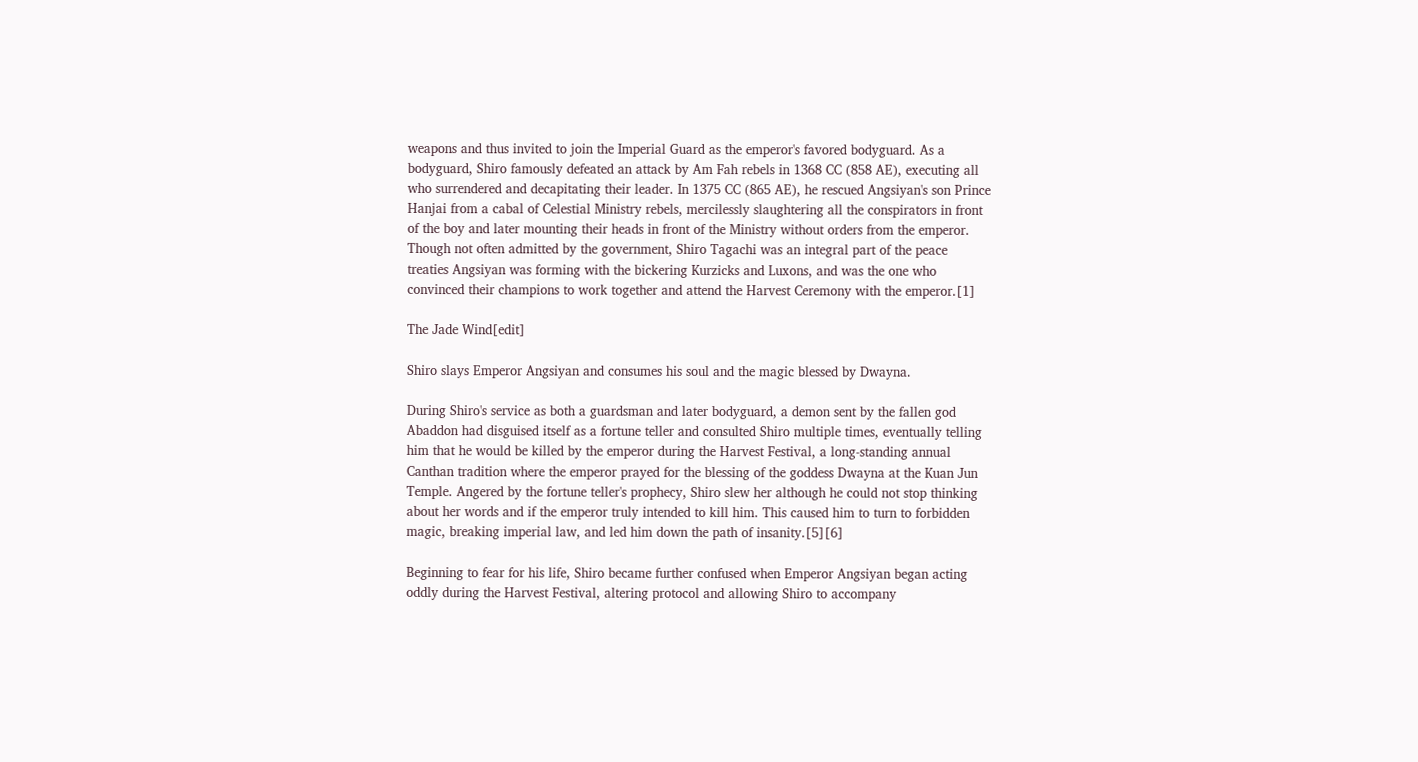weapons and thus invited to join the Imperial Guard as the emperor's favored bodyguard. As a bodyguard, Shiro famously defeated an attack by Am Fah rebels in 1368 CC (858 AE), executing all who surrendered and decapitating their leader. In 1375 CC (865 AE), he rescued Angsiyan's son Prince Hanjai from a cabal of Celestial Ministry rebels, mercilessly slaughtering all the conspirators in front of the boy and later mounting their heads in front of the Ministry without orders from the emperor. Though not often admitted by the government, Shiro Tagachi was an integral part of the peace treaties Angsiyan was forming with the bickering Kurzicks and Luxons, and was the one who convinced their champions to work together and attend the Harvest Ceremony with the emperor.[1]

The Jade Wind[edit]

Shiro slays Emperor Angsiyan and consumes his soul and the magic blessed by Dwayna.

During Shiro's service as both a guardsman and later bodyguard, a demon sent by the fallen god Abaddon had disguised itself as a fortune teller and consulted Shiro multiple times, eventually telling him that he would be killed by the emperor during the Harvest Festival, a long-standing annual Canthan tradition where the emperor prayed for the blessing of the goddess Dwayna at the Kuan Jun Temple. Angered by the fortune teller's prophecy, Shiro slew her although he could not stop thinking about her words and if the emperor truly intended to kill him. This caused him to turn to forbidden magic, breaking imperial law, and led him down the path of insanity.[5][6]

Beginning to fear for his life, Shiro became further confused when Emperor Angsiyan began acting oddly during the Harvest Festival, altering protocol and allowing Shiro to accompany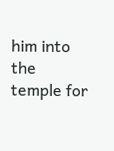him into the temple for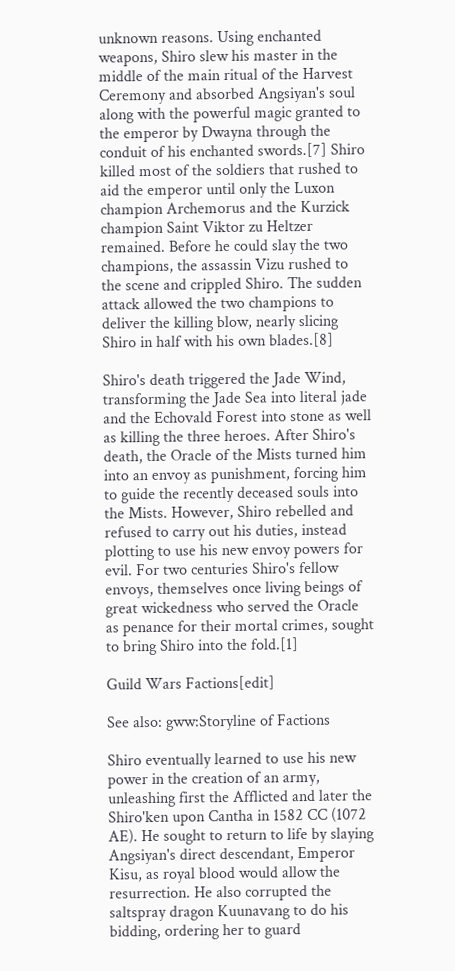unknown reasons. Using enchanted weapons, Shiro slew his master in the middle of the main ritual of the Harvest Ceremony and absorbed Angsiyan's soul along with the powerful magic granted to the emperor by Dwayna through the conduit of his enchanted swords.[7] Shiro killed most of the soldiers that rushed to aid the emperor until only the Luxon champion Archemorus and the Kurzick champion Saint Viktor zu Heltzer remained. Before he could slay the two champions, the assassin Vizu rushed to the scene and crippled Shiro. The sudden attack allowed the two champions to deliver the killing blow, nearly slicing Shiro in half with his own blades.[8]

Shiro's death triggered the Jade Wind, transforming the Jade Sea into literal jade and the Echovald Forest into stone as well as killing the three heroes. After Shiro's death, the Oracle of the Mists turned him into an envoy as punishment, forcing him to guide the recently deceased souls into the Mists. However, Shiro rebelled and refused to carry out his duties, instead plotting to use his new envoy powers for evil. For two centuries Shiro's fellow envoys, themselves once living beings of great wickedness who served the Oracle as penance for their mortal crimes, sought to bring Shiro into the fold.[1]

Guild Wars Factions[edit]

See also: gww:Storyline of Factions

Shiro eventually learned to use his new power in the creation of an army, unleashing first the Afflicted and later the Shiro'ken upon Cantha in 1582 CC (1072 AE). He sought to return to life by slaying Angsiyan's direct descendant, Emperor Kisu, as royal blood would allow the resurrection. He also corrupted the saltspray dragon Kuunavang to do his bidding, ordering her to guard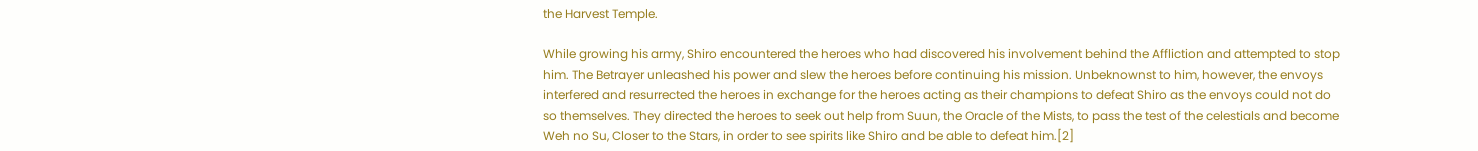the Harvest Temple.

While growing his army, Shiro encountered the heroes who had discovered his involvement behind the Affliction and attempted to stop him. The Betrayer unleashed his power and slew the heroes before continuing his mission. Unbeknownst to him, however, the envoys interfered and resurrected the heroes in exchange for the heroes acting as their champions to defeat Shiro as the envoys could not do so themselves. They directed the heroes to seek out help from Suun, the Oracle of the Mists, to pass the test of the celestials and become Weh no Su, Closer to the Stars, in order to see spirits like Shiro and be able to defeat him.[2]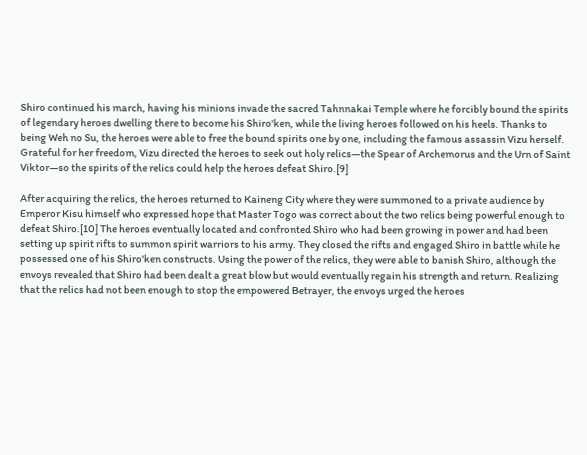Shiro continued his march, having his minions invade the sacred Tahnnakai Temple where he forcibly bound the spirits of legendary heroes dwelling there to become his Shiro'ken, while the living heroes followed on his heels. Thanks to being Weh no Su, the heroes were able to free the bound spirits one by one, including the famous assassin Vizu herself. Grateful for her freedom, Vizu directed the heroes to seek out holy relics—the Spear of Archemorus and the Urn of Saint Viktor—so the spirits of the relics could help the heroes defeat Shiro.[9]

After acquiring the relics, the heroes returned to Kaineng City where they were summoned to a private audience by Emperor Kisu himself who expressed hope that Master Togo was correct about the two relics being powerful enough to defeat Shiro.[10] The heroes eventually located and confronted Shiro who had been growing in power and had been setting up spirit rifts to summon spirit warriors to his army. They closed the rifts and engaged Shiro in battle while he possessed one of his Shiro'ken constructs. Using the power of the relics, they were able to banish Shiro, although the envoys revealed that Shiro had been dealt a great blow but would eventually regain his strength and return. Realizing that the relics had not been enough to stop the empowered Betrayer, the envoys urged the heroes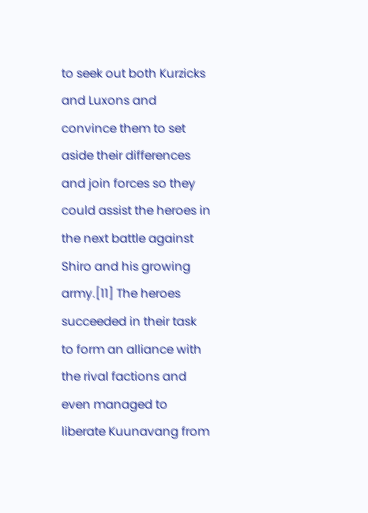to seek out both Kurzicks and Luxons and convince them to set aside their differences and join forces so they could assist the heroes in the next battle against Shiro and his growing army.[11] The heroes succeeded in their task to form an alliance with the rival factions and even managed to liberate Kuunavang from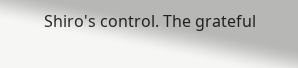Shiro's control. The grateful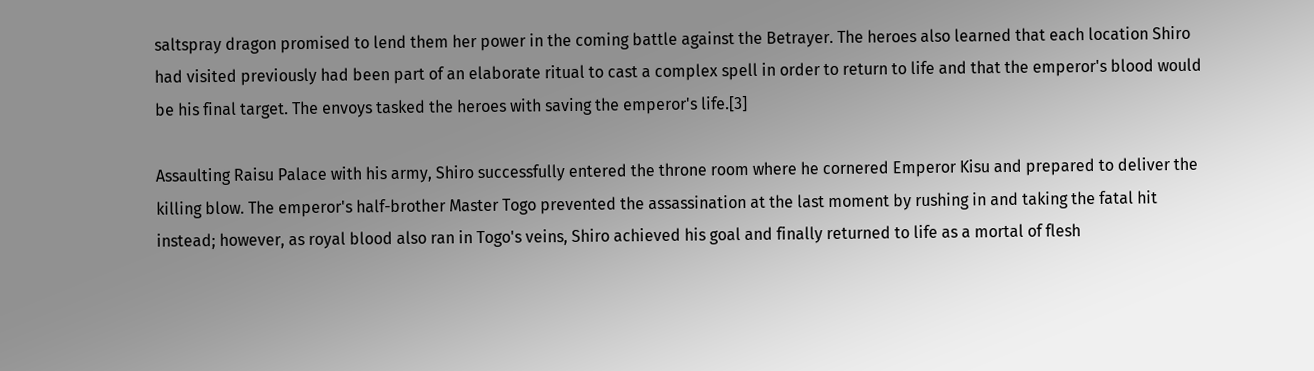saltspray dragon promised to lend them her power in the coming battle against the Betrayer. The heroes also learned that each location Shiro had visited previously had been part of an elaborate ritual to cast a complex spell in order to return to life and that the emperor's blood would be his final target. The envoys tasked the heroes with saving the emperor's life.[3]

Assaulting Raisu Palace with his army, Shiro successfully entered the throne room where he cornered Emperor Kisu and prepared to deliver the killing blow. The emperor's half-brother Master Togo prevented the assassination at the last moment by rushing in and taking the fatal hit instead; however, as royal blood also ran in Togo's veins, Shiro achieved his goal and finally returned to life as a mortal of flesh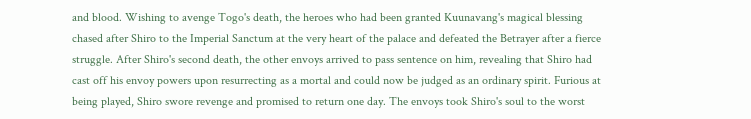and blood. Wishing to avenge Togo's death, the heroes who had been granted Kuunavang's magical blessing chased after Shiro to the Imperial Sanctum at the very heart of the palace and defeated the Betrayer after a fierce struggle. After Shiro's second death, the other envoys arrived to pass sentence on him, revealing that Shiro had cast off his envoy powers upon resurrecting as a mortal and could now be judged as an ordinary spirit. Furious at being played, Shiro swore revenge and promised to return one day. The envoys took Shiro's soul to the worst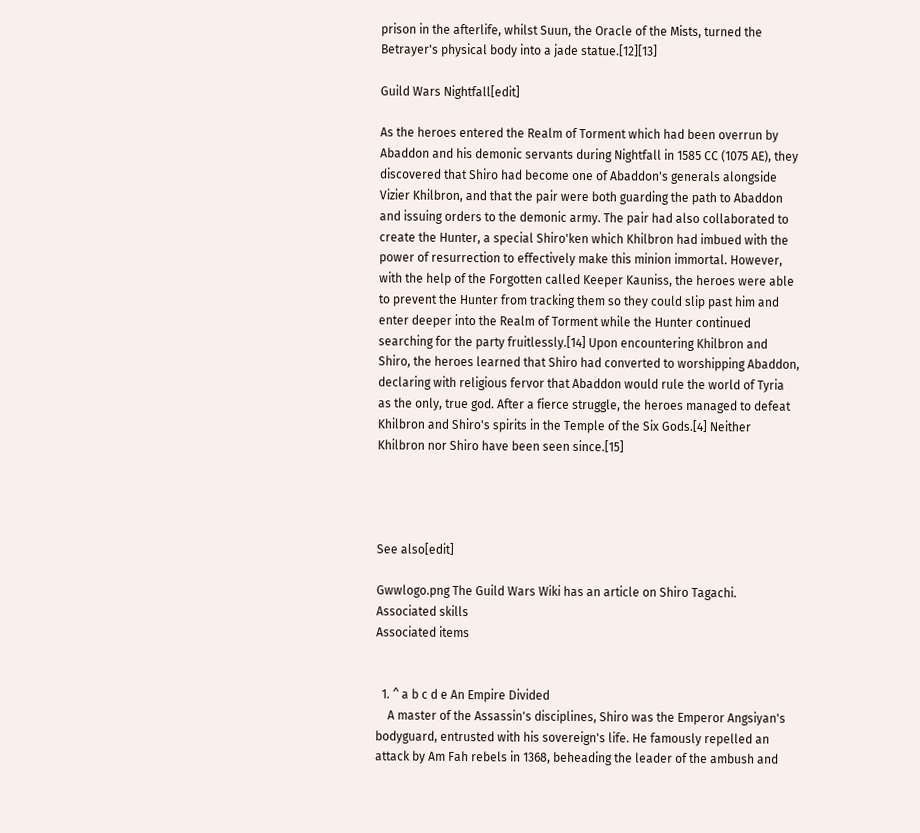prison in the afterlife, whilst Suun, the Oracle of the Mists, turned the Betrayer's physical body into a jade statue.[12][13]

Guild Wars Nightfall[edit]

As the heroes entered the Realm of Torment which had been overrun by Abaddon and his demonic servants during Nightfall in 1585 CC (1075 AE), they discovered that Shiro had become one of Abaddon's generals alongside Vizier Khilbron, and that the pair were both guarding the path to Abaddon and issuing orders to the demonic army. The pair had also collaborated to create the Hunter, a special Shiro'ken which Khilbron had imbued with the power of resurrection to effectively make this minion immortal. However, with the help of the Forgotten called Keeper Kauniss, the heroes were able to prevent the Hunter from tracking them so they could slip past him and enter deeper into the Realm of Torment while the Hunter continued searching for the party fruitlessly.[14] Upon encountering Khilbron and Shiro, the heroes learned that Shiro had converted to worshipping Abaddon, declaring with religious fervor that Abaddon would rule the world of Tyria as the only, true god. After a fierce struggle, the heroes managed to defeat Khilbron and Shiro's spirits in the Temple of the Six Gods.[4] Neither Khilbron nor Shiro have been seen since.[15]




See also[edit]

Gwwlogo.png The Guild Wars Wiki has an article on Shiro Tagachi.
Associated skills
Associated items


  1. ^ a b c d e An Empire Divided
    A master of the Assassin's disciplines, Shiro was the Emperor Angsiyan's bodyguard, entrusted with his sovereign's life. He famously repelled an attack by Am Fah rebels in 1368, beheading the leader of the ambush and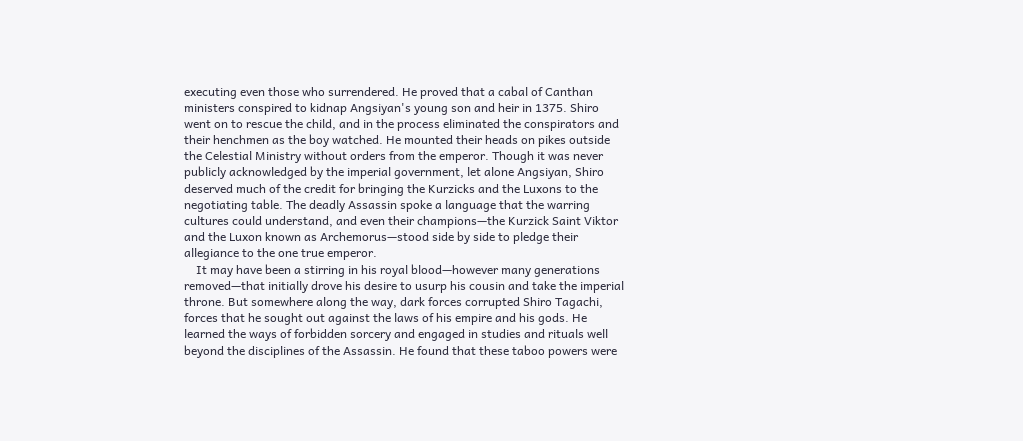executing even those who surrendered. He proved that a cabal of Canthan ministers conspired to kidnap Angsiyan's young son and heir in 1375. Shiro went on to rescue the child, and in the process eliminated the conspirators and their henchmen as the boy watched. He mounted their heads on pikes outside the Celestial Ministry without orders from the emperor. Though it was never publicly acknowledged by the imperial government, let alone Angsiyan, Shiro deserved much of the credit for bringing the Kurzicks and the Luxons to the negotiating table. The deadly Assassin spoke a language that the warring cultures could understand, and even their champions—the Kurzick Saint Viktor and the Luxon known as Archemorus—stood side by side to pledge their allegiance to the one true emperor.
    It may have been a stirring in his royal blood—however many generations removed—that initially drove his desire to usurp his cousin and take the imperial throne. But somewhere along the way, dark forces corrupted Shiro Tagachi, forces that he sought out against the laws of his empire and his gods. He learned the ways of forbidden sorcery and engaged in studies and rituals well beyond the disciplines of the Assassin. He found that these taboo powers were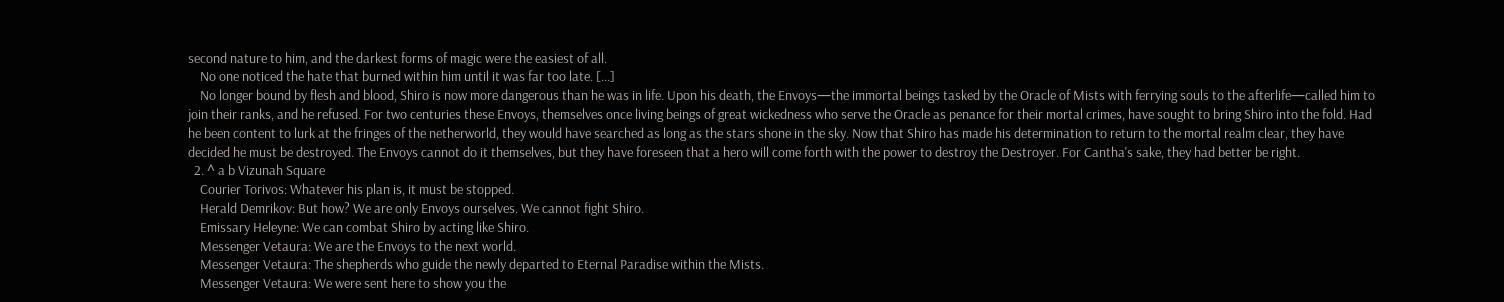second nature to him, and the darkest forms of magic were the easiest of all.
    No one noticed the hate that burned within him until it was far too late. [...]
    No longer bound by flesh and blood, Shiro is now more dangerous than he was in life. Upon his death, the Envoys—the immortal beings tasked by the Oracle of Mists with ferrying souls to the afterlife—called him to join their ranks, and he refused. For two centuries these Envoys, themselves once living beings of great wickedness who serve the Oracle as penance for their mortal crimes, have sought to bring Shiro into the fold. Had he been content to lurk at the fringes of the netherworld, they would have searched as long as the stars shone in the sky. Now that Shiro has made his determination to return to the mortal realm clear, they have decided he must be destroyed. The Envoys cannot do it themselves, but they have foreseen that a hero will come forth with the power to destroy the Destroyer. For Cantha's sake, they had better be right.
  2. ^ a b Vizunah Square
    Courier Torivos: Whatever his plan is, it must be stopped.
    Herald Demrikov: But how? We are only Envoys ourselves. We cannot fight Shiro.
    Emissary Heleyne: We can combat Shiro by acting like Shiro.
    Messenger Vetaura: We are the Envoys to the next world.
    Messenger Vetaura: The shepherds who guide the newly departed to Eternal Paradise within the Mists.
    Messenger Vetaura: We were sent here to show you the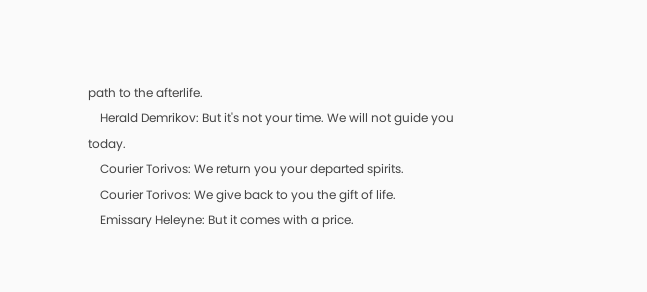path to the afterlife.
    Herald Demrikov: But it's not your time. We will not guide you today.
    Courier Torivos: We return you your departed spirits.
    Courier Torivos: We give back to you the gift of life.
    Emissary Heleyne: But it comes with a price.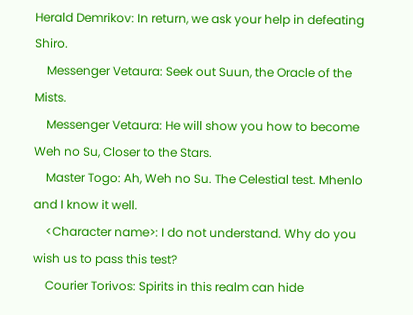Herald Demrikov: In return, we ask your help in defeating Shiro.
    Messenger Vetaura: Seek out Suun, the Oracle of the Mists.
    Messenger Vetaura: He will show you how to become Weh no Su, Closer to the Stars.
    Master Togo: Ah, Weh no Su. The Celestial test. Mhenlo and I know it well.
    <Character name>: I do not understand. Why do you wish us to pass this test?
    Courier Torivos: Spirits in this realm can hide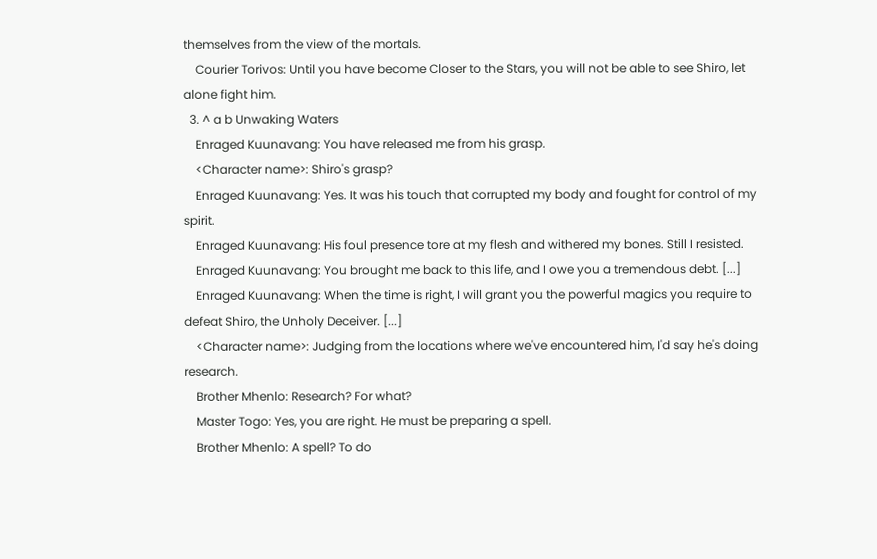themselves from the view of the mortals.
    Courier Torivos: Until you have become Closer to the Stars, you will not be able to see Shiro, let alone fight him.
  3. ^ a b Unwaking Waters
    Enraged Kuunavang: You have released me from his grasp.
    <Character name>: Shiro's grasp?
    Enraged Kuunavang: Yes. It was his touch that corrupted my body and fought for control of my spirit.
    Enraged Kuunavang: His foul presence tore at my flesh and withered my bones. Still I resisted.
    Enraged Kuunavang: You brought me back to this life, and I owe you a tremendous debt. [...]
    Enraged Kuunavang: When the time is right, I will grant you the powerful magics you require to defeat Shiro, the Unholy Deceiver. [...]
    <Character name>: Judging from the locations where we've encountered him, I'd say he's doing research.
    Brother Mhenlo: Research? For what?
    Master Togo: Yes, you are right. He must be preparing a spell.
    Brother Mhenlo: A spell? To do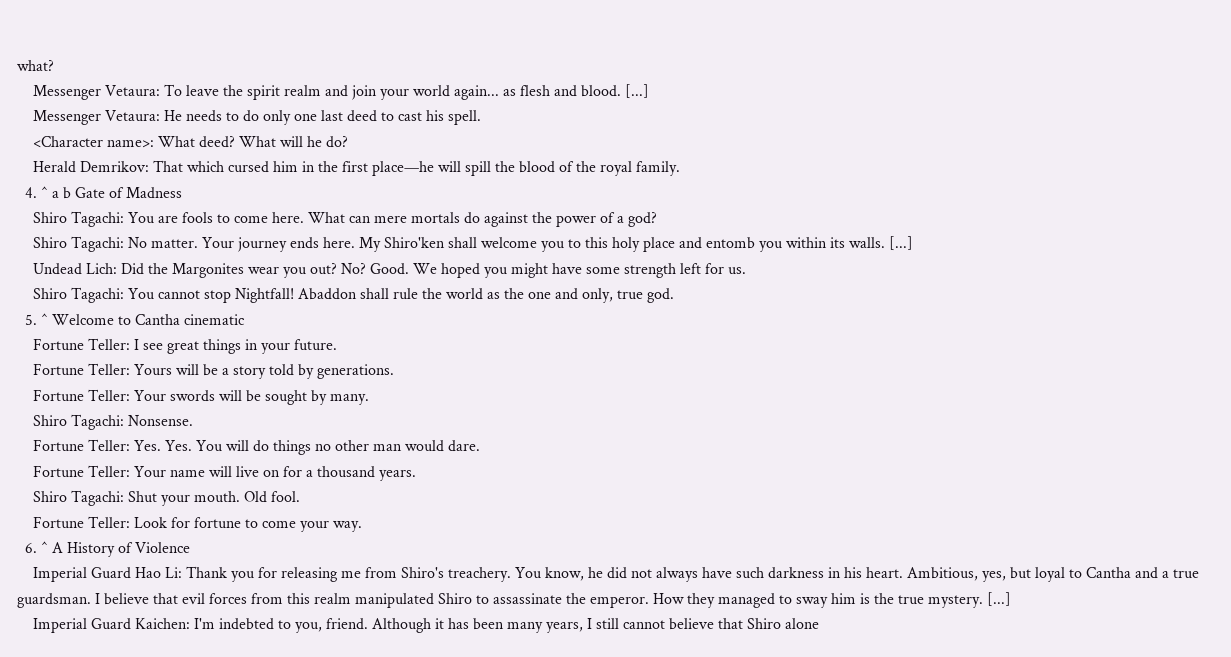what?
    Messenger Vetaura: To leave the spirit realm and join your world again... as flesh and blood. [...]
    Messenger Vetaura: He needs to do only one last deed to cast his spell.
    <Character name>: What deed? What will he do?
    Herald Demrikov: That which cursed him in the first place—he will spill the blood of the royal family.
  4. ^ a b Gate of Madness
    Shiro Tagachi: You are fools to come here. What can mere mortals do against the power of a god?
    Shiro Tagachi: No matter. Your journey ends here. My Shiro'ken shall welcome you to this holy place and entomb you within its walls. [...]
    Undead Lich: Did the Margonites wear you out? No? Good. We hoped you might have some strength left for us.
    Shiro Tagachi: You cannot stop Nightfall! Abaddon shall rule the world as the one and only, true god.
  5. ^ Welcome to Cantha cinematic
    Fortune Teller: I see great things in your future.
    Fortune Teller: Yours will be a story told by generations.
    Fortune Teller: Your swords will be sought by many.
    Shiro Tagachi: Nonsense.
    Fortune Teller: Yes. Yes. You will do things no other man would dare.
    Fortune Teller: Your name will live on for a thousand years.
    Shiro Tagachi: Shut your mouth. Old fool.
    Fortune Teller: Look for fortune to come your way.
  6. ^ A History of Violence
    Imperial Guard Hao Li: Thank you for releasing me from Shiro's treachery. You know, he did not always have such darkness in his heart. Ambitious, yes, but loyal to Cantha and a true guardsman. I believe that evil forces from this realm manipulated Shiro to assassinate the emperor. How they managed to sway him is the true mystery. [...]
    Imperial Guard Kaichen: I'm indebted to you, friend. Although it has been many years, I still cannot believe that Shiro alone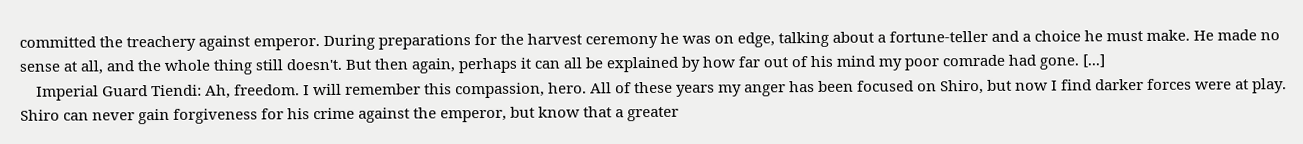committed the treachery against emperor. During preparations for the harvest ceremony he was on edge, talking about a fortune-teller and a choice he must make. He made no sense at all, and the whole thing still doesn't. But then again, perhaps it can all be explained by how far out of his mind my poor comrade had gone. [...]
    Imperial Guard Tiendi: Ah, freedom. I will remember this compassion, hero. All of these years my anger has been focused on Shiro, but now I find darker forces were at play. Shiro can never gain forgiveness for his crime against the emperor, but know that a greater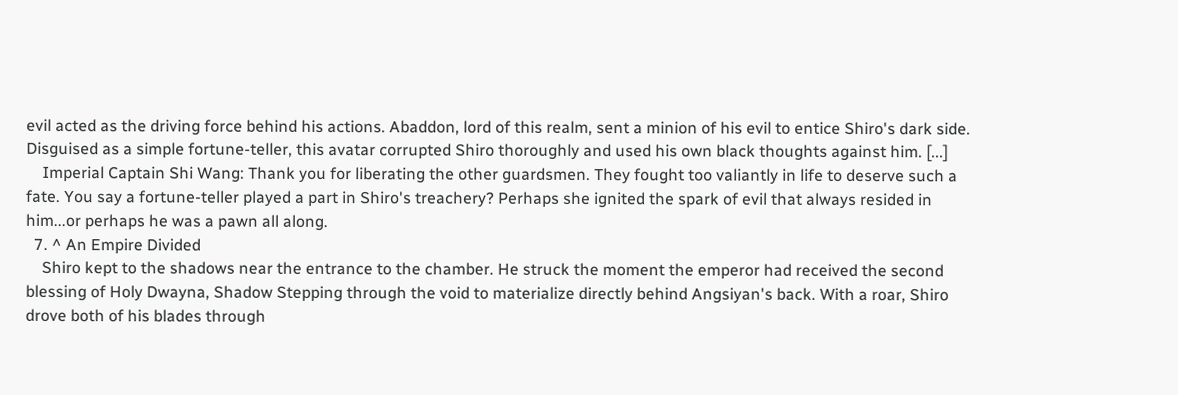evil acted as the driving force behind his actions. Abaddon, lord of this realm, sent a minion of his evil to entice Shiro's dark side. Disguised as a simple fortune-teller, this avatar corrupted Shiro thoroughly and used his own black thoughts against him. [...]
    Imperial Captain Shi Wang: Thank you for liberating the other guardsmen. They fought too valiantly in life to deserve such a fate. You say a fortune-teller played a part in Shiro's treachery? Perhaps she ignited the spark of evil that always resided in him...or perhaps he was a pawn all along.
  7. ^ An Empire Divided
    Shiro kept to the shadows near the entrance to the chamber. He struck the moment the emperor had received the second blessing of Holy Dwayna, Shadow Stepping through the void to materialize directly behind Angsiyan's back. With a roar, Shiro drove both of his blades through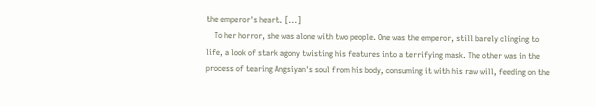the emperor's heart. [...]
    To her horror, she was alone with two people. One was the emperor, still barely clinging to life, a look of stark agony twisting his features into a terrifying mask. The other was in the process of tearing Angsiyan's soul from his body, consuming it with his raw will, feeding on the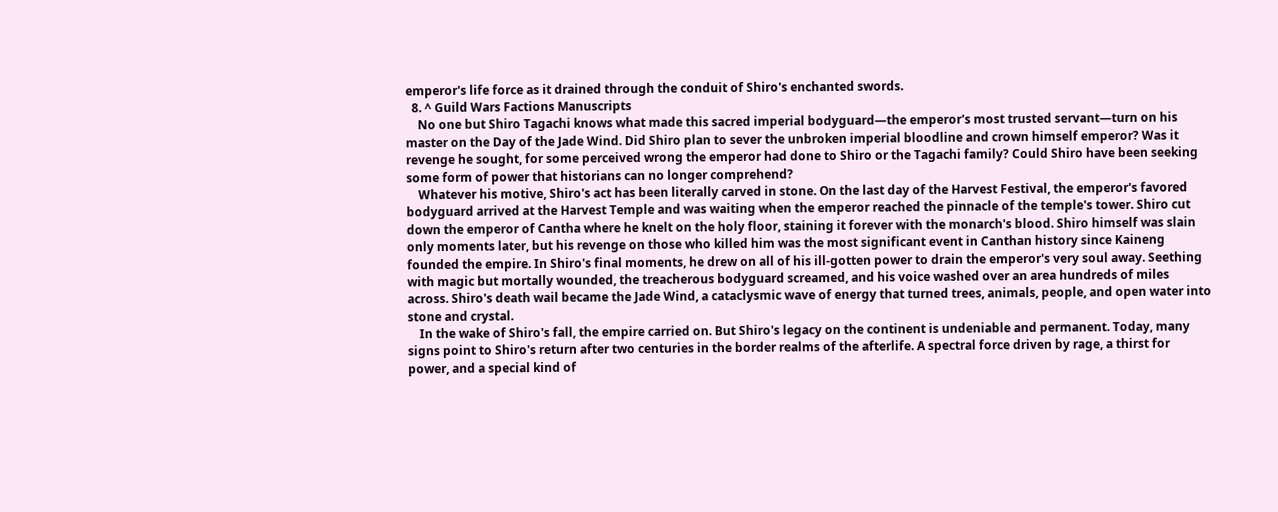emperor's life force as it drained through the conduit of Shiro's enchanted swords.
  8. ^ Guild Wars Factions Manuscripts
    No one but Shiro Tagachi knows what made this sacred imperial bodyguard—the emperor's most trusted servant—turn on his master on the Day of the Jade Wind. Did Shiro plan to sever the unbroken imperial bloodline and crown himself emperor? Was it revenge he sought, for some perceived wrong the emperor had done to Shiro or the Tagachi family? Could Shiro have been seeking some form of power that historians can no longer comprehend?
    Whatever his motive, Shiro's act has been literally carved in stone. On the last day of the Harvest Festival, the emperor's favored bodyguard arrived at the Harvest Temple and was waiting when the emperor reached the pinnacle of the temple's tower. Shiro cut down the emperor of Cantha where he knelt on the holy floor, staining it forever with the monarch's blood. Shiro himself was slain only moments later, but his revenge on those who killed him was the most significant event in Canthan history since Kaineng founded the empire. In Shiro's final moments, he drew on all of his ill-gotten power to drain the emperor's very soul away. Seething with magic but mortally wounded, the treacherous bodyguard screamed, and his voice washed over an area hundreds of miles across. Shiro's death wail became the Jade Wind, a cataclysmic wave of energy that turned trees, animals, people, and open water into stone and crystal.
    In the wake of Shiro's fall, the empire carried on. But Shiro's legacy on the continent is undeniable and permanent. Today, many signs point to Shiro's return after two centuries in the border realms of the afterlife. A spectral force driven by rage, a thirst for power, and a special kind of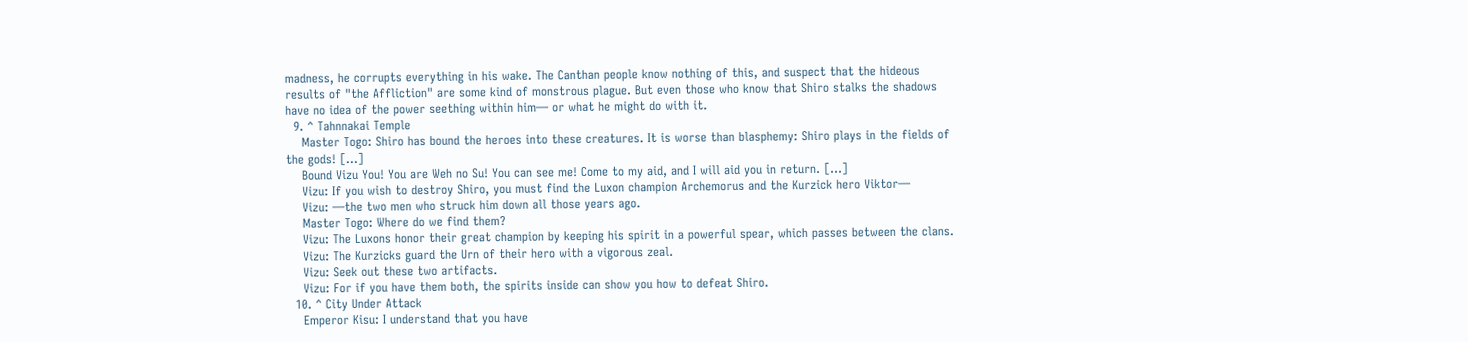madness, he corrupts everything in his wake. The Canthan people know nothing of this, and suspect that the hideous results of "the Affliction" are some kind of monstrous plague. But even those who know that Shiro stalks the shadows have no idea of the power seething within him— or what he might do with it.
  9. ^ Tahnnakai Temple
    Master Togo: Shiro has bound the heroes into these creatures. It is worse than blasphemy: Shiro plays in the fields of the gods! [...]
    Bound Vizu You! You are Weh no Su! You can see me! Come to my aid, and I will aid you in return. [...]
    Vizu: If you wish to destroy Shiro, you must find the Luxon champion Archemorus and the Kurzick hero Viktor—
    Vizu: —the two men who struck him down all those years ago.
    Master Togo: Where do we find them?
    Vizu: The Luxons honor their great champion by keeping his spirit in a powerful spear, which passes between the clans.
    Vizu: The Kurzicks guard the Urn of their hero with a vigorous zeal.
    Vizu: Seek out these two artifacts.
    Vizu: For if you have them both, the spirits inside can show you how to defeat Shiro.
  10. ^ City Under Attack
    Emperor Kisu: I understand that you have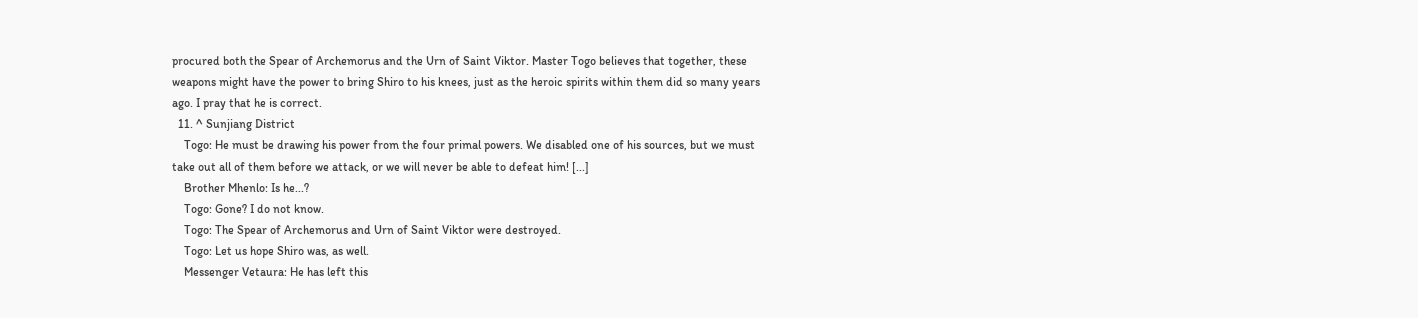procured both the Spear of Archemorus and the Urn of Saint Viktor. Master Togo believes that together, these weapons might have the power to bring Shiro to his knees, just as the heroic spirits within them did so many years ago. I pray that he is correct.
  11. ^ Sunjiang District
    Togo: He must be drawing his power from the four primal powers. We disabled one of his sources, but we must take out all of them before we attack, or we will never be able to defeat him! [...]
    Brother Mhenlo: Is he...?
    Togo: Gone? I do not know.
    Togo: The Spear of Archemorus and Urn of Saint Viktor were destroyed.
    Togo: Let us hope Shiro was, as well.
    Messenger Vetaura: He has left this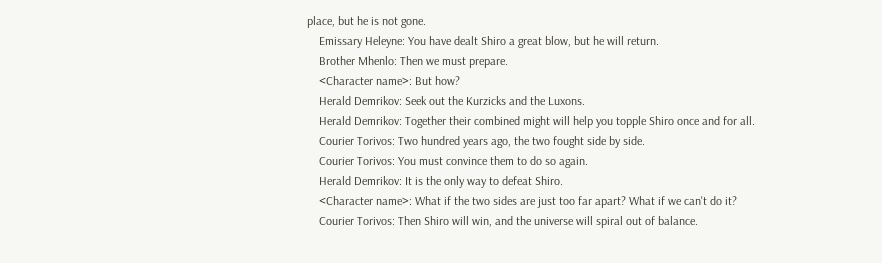place, but he is not gone.
    Emissary Heleyne: You have dealt Shiro a great blow, but he will return.
    Brother Mhenlo: Then we must prepare.
    <Character name>: But how?
    Herald Demrikov: Seek out the Kurzicks and the Luxons.
    Herald Demrikov: Together their combined might will help you topple Shiro once and for all.
    Courier Torivos: Two hundred years ago, the two fought side by side.
    Courier Torivos: You must convince them to do so again.
    Herald Demrikov: It is the only way to defeat Shiro.
    <Character name>: What if the two sides are just too far apart? What if we can't do it?
    Courier Torivos: Then Shiro will win, and the universe will spiral out of balance.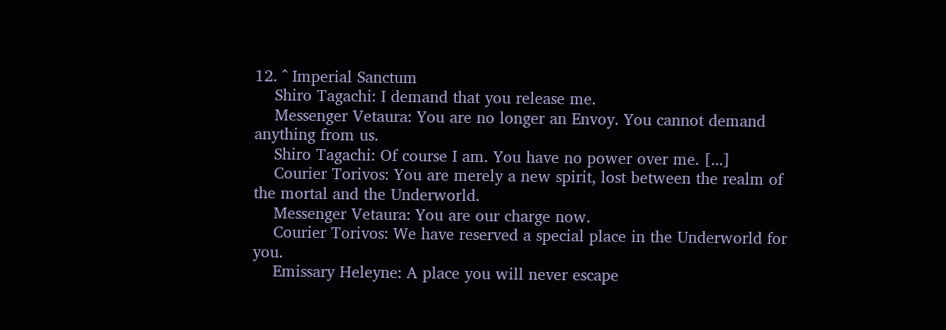12. ^ Imperial Sanctum
    Shiro Tagachi: I demand that you release me.
    Messenger Vetaura: You are no longer an Envoy. You cannot demand anything from us.
    Shiro Tagachi: Of course I am. You have no power over me. [...]
    Courier Torivos: You are merely a new spirit, lost between the realm of the mortal and the Underworld.
    Messenger Vetaura: You are our charge now.
    Courier Torivos: We have reserved a special place in the Underworld for you.
    Emissary Heleyne: A place you will never escape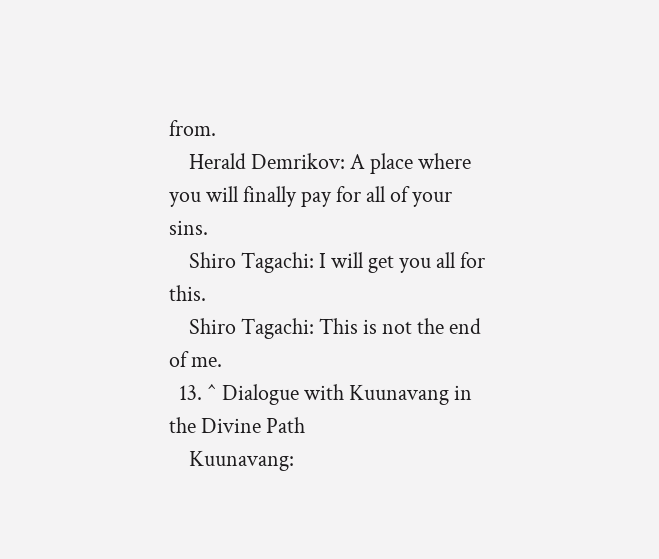from.
    Herald Demrikov: A place where you will finally pay for all of your sins.
    Shiro Tagachi: I will get you all for this.
    Shiro Tagachi: This is not the end of me.
  13. ^ Dialogue with Kuunavang in the Divine Path
    Kuunavang: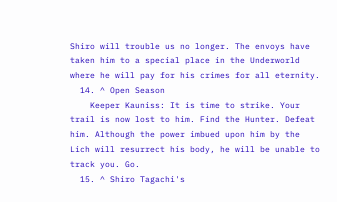Shiro will trouble us no longer. The envoys have taken him to a special place in the Underworld where he will pay for his crimes for all eternity.
  14. ^ Open Season
    Keeper Kauniss: It is time to strike. Your trail is now lost to him. Find the Hunter. Defeat him. Although the power imbued upon him by the Lich will resurrect his body, he will be unable to track you. Go.
  15. ^ Shiro Tagachi's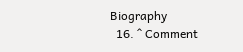Biography
  16. ^ Comment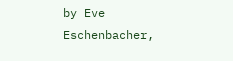by Eve Eschenbacher,